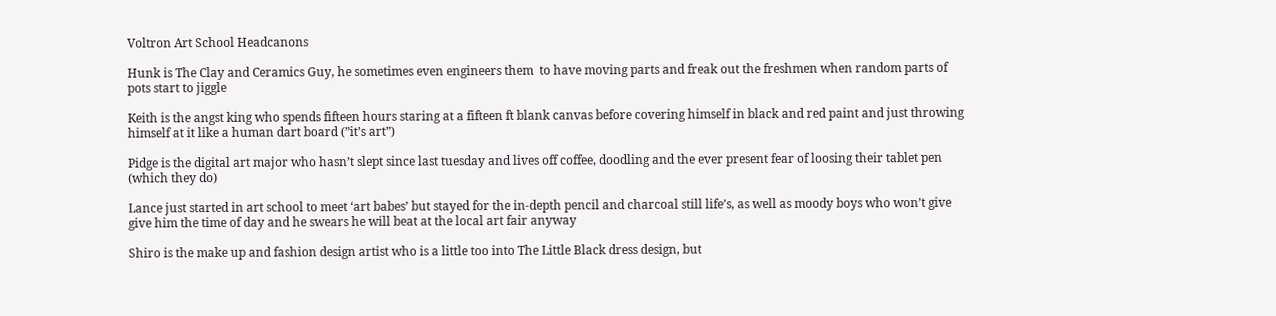Voltron Art School Headcanons

Hunk is The Clay and Ceramics Guy, he sometimes even engineers them  to have moving parts and freak out the freshmen when random parts of pots start to jiggle

Keith is the angst king who spends fifteen hours staring at a fifteen ft blank canvas before covering himself in black and red paint and just throwing himself at it like a human dart board (”it’s art”)

Pidge is the digital art major who hasn’t slept since last tuesday and lives off coffee, doodling and the ever present fear of loosing their tablet pen (which they do)

Lance just started in art school to meet ‘art babes’ but stayed for the in-depth pencil and charcoal still life’s, as well as moody boys who won’t give give him the time of day and he swears he will beat at the local art fair anyway

Shiro is the make up and fashion design artist who is a little too into The Little Black dress design, but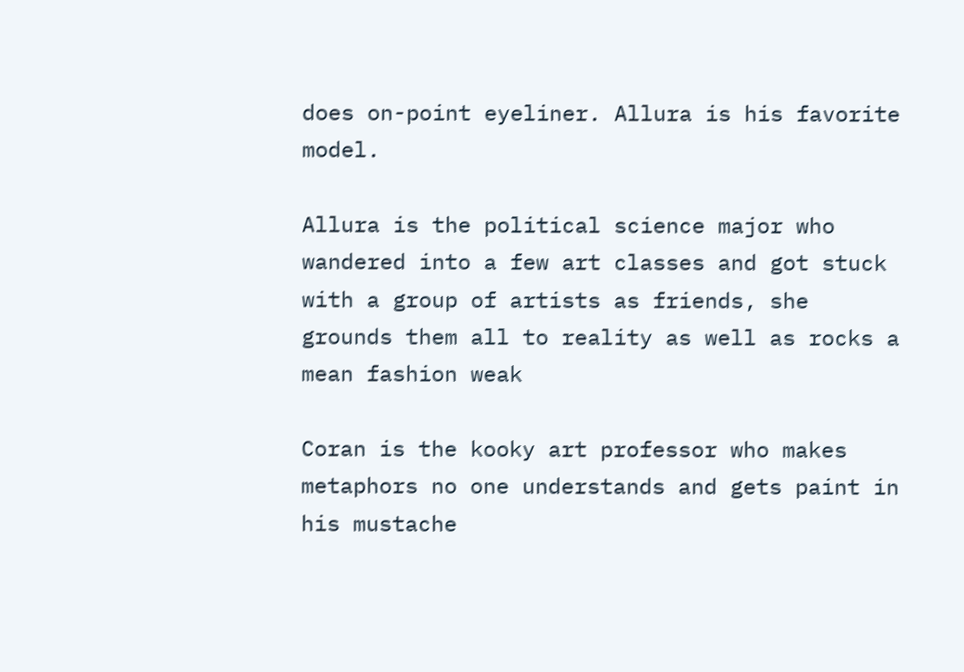does on-point eyeliner. Allura is his favorite model.

Allura is the political science major who wandered into a few art classes and got stuck with a group of artists as friends, she grounds them all to reality as well as rocks a mean fashion weak

Coran is the kooky art professor who makes metaphors no one understands and gets paint in his mustache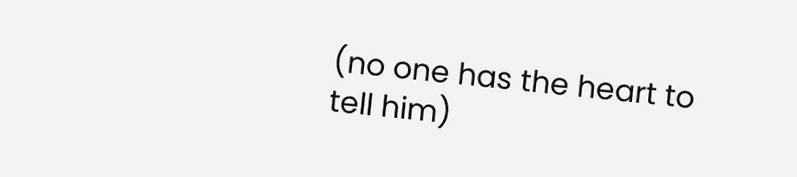(no one has the heart to tell him)